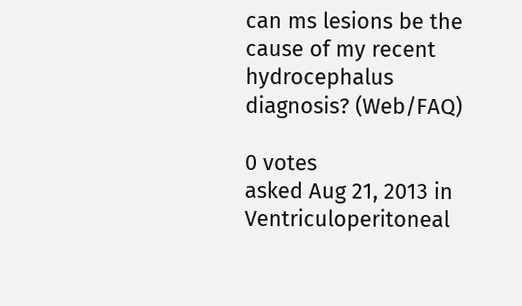can ms lesions be the cause of my recent hydrocephalus diagnosis? (Web/FAQ)

0 votes
asked Aug 21, 2013 in Ventriculoperitoneal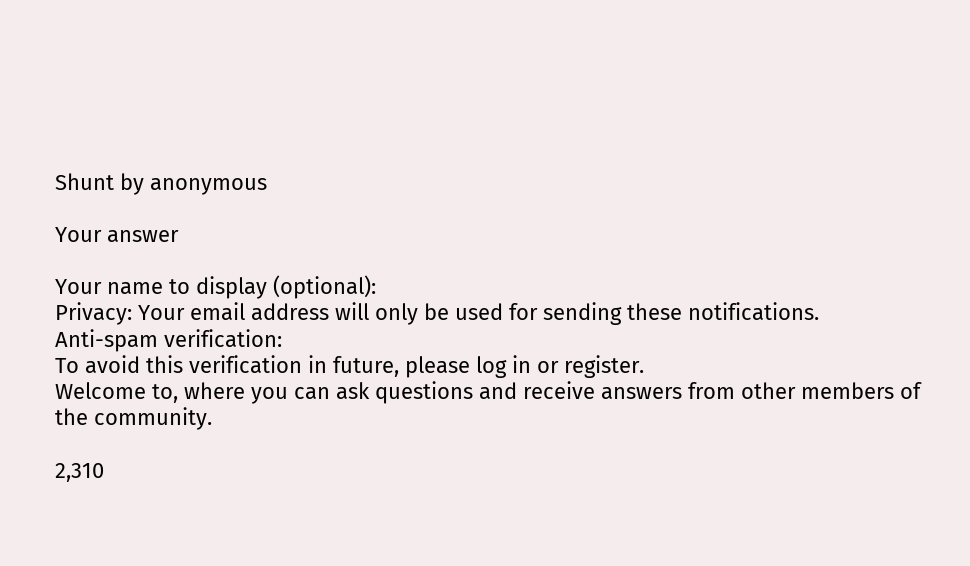Shunt by anonymous

Your answer

Your name to display (optional):
Privacy: Your email address will only be used for sending these notifications.
Anti-spam verification:
To avoid this verification in future, please log in or register.
Welcome to, where you can ask questions and receive answers from other members of the community.

2,310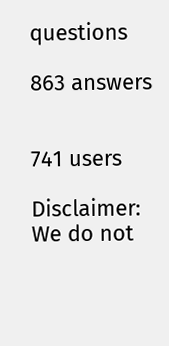questions

863 answers


741 users

Disclaimer: We do not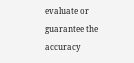evaluate or guarantee the accuracy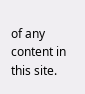of any content in this site.